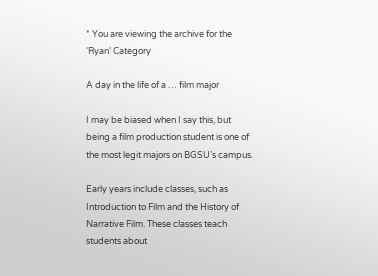* You are viewing the archive for the ‘Ryan’ Category

A day in the life of a … film major

I may be biased when I say this, but being a film production student is one of the most legit majors on BGSU’s campus.

Early years include classes, such as Introduction to Film and the History of Narrative Film. These classes teach students about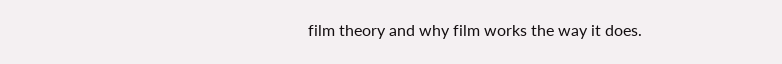film theory and why film works the way it does.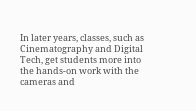In later years, classes, such as Cinematography and Digital Tech, get students more into the hands-on work with the cameras and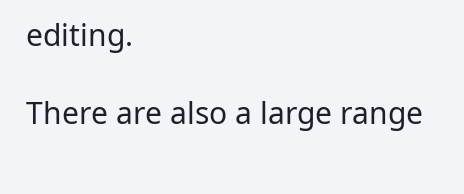editing.

There are also a large range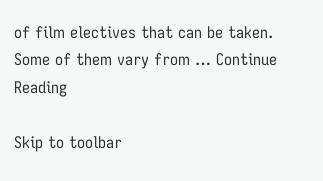of film electives that can be taken. Some of them vary from … Continue Reading

Skip to toolbar